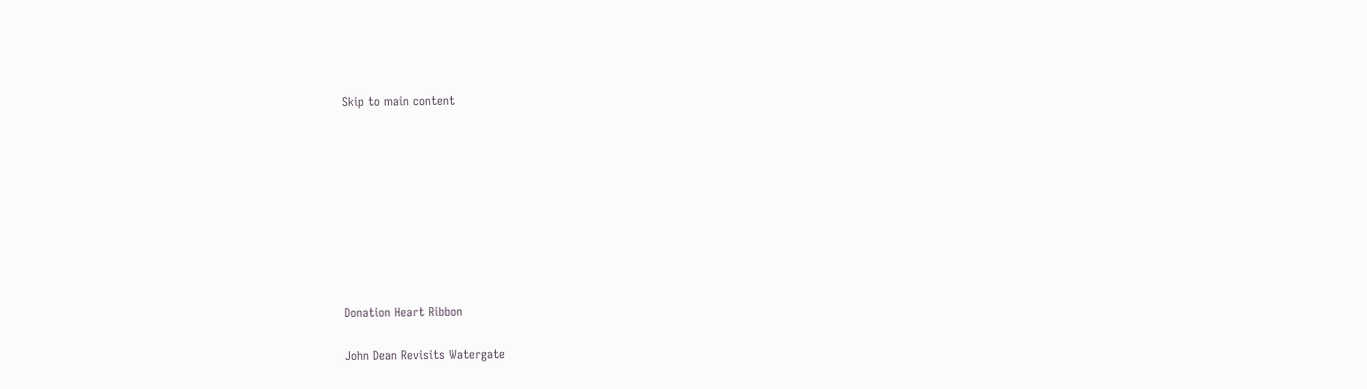Skip to main content









Donation Heart Ribbon

John Dean Revisits Watergate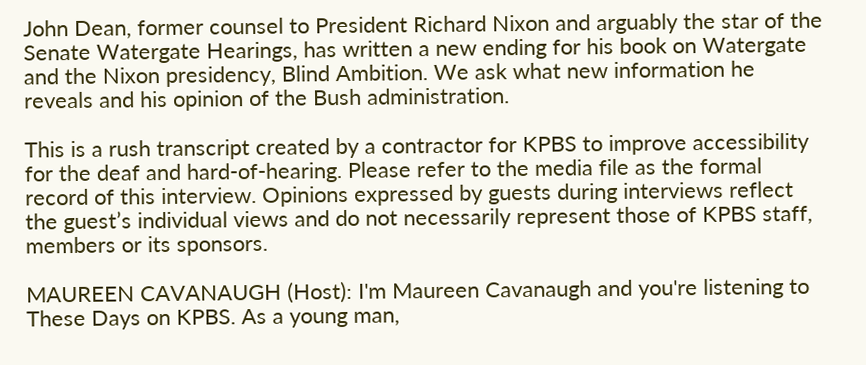John Dean, former counsel to President Richard Nixon and arguably the star of the Senate Watergate Hearings, has written a new ending for his book on Watergate and the Nixon presidency, Blind Ambition. We ask what new information he reveals and his opinion of the Bush administration.

This is a rush transcript created by a contractor for KPBS to improve accessibility for the deaf and hard-of-hearing. Please refer to the media file as the formal record of this interview. Opinions expressed by guests during interviews reflect the guest’s individual views and do not necessarily represent those of KPBS staff, members or its sponsors.

MAUREEN CAVANAUGH (Host): I'm Maureen Cavanaugh and you're listening to These Days on KPBS. As a young man,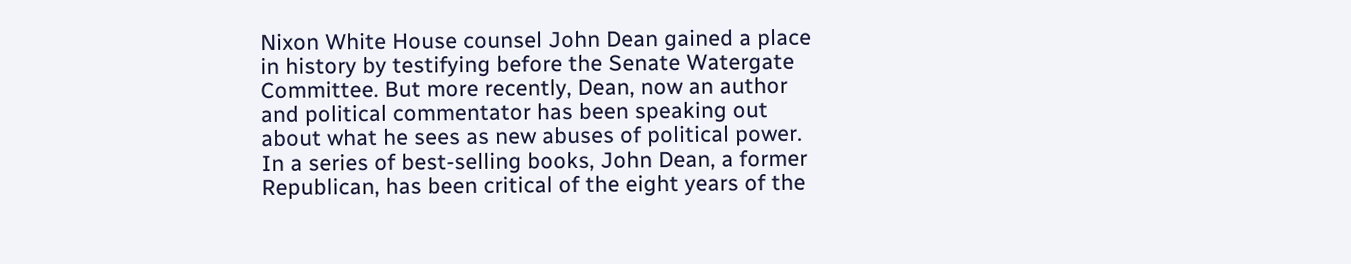Nixon White House counsel John Dean gained a place in history by testifying before the Senate Watergate Committee. But more recently, Dean, now an author and political commentator has been speaking out about what he sees as new abuses of political power. In a series of best-selling books, John Dean, a former Republican, has been critical of the eight years of the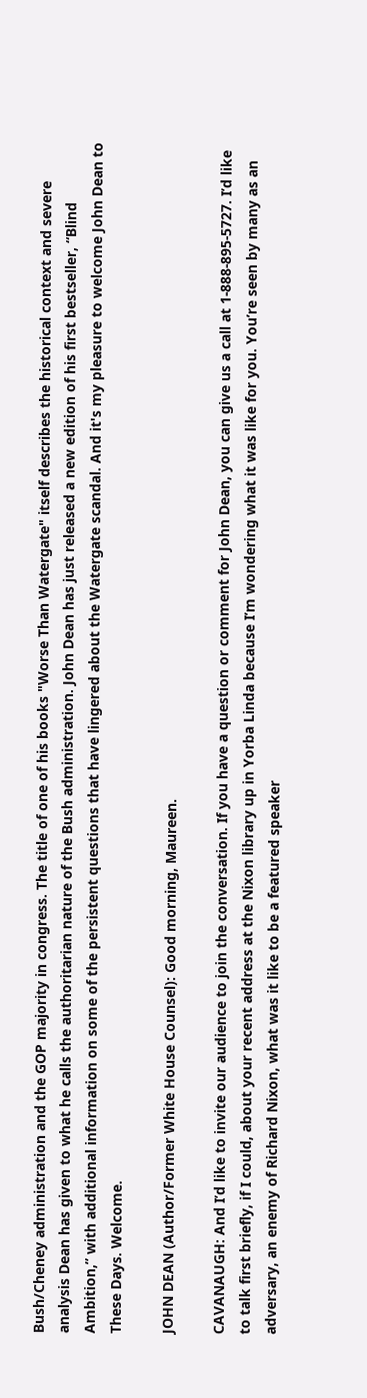Bush/Cheney administration and the GOP majority in congress. The title of one of his books "Worse Than Watergate" itself describes the historical context and severe analysis Dean has given to what he calls the authoritarian nature of the Bush administration. John Dean has just released a new edition of his first bestseller, “Blind Ambition,” with additional information on some of the persistent questions that have lingered about the Watergate scandal. And it's my pleasure to welcome John Dean to These Days. Welcome.

JOHN DEAN (Author/Former White House Counsel): Good morning, Maureen.

CAVANAUGH: And I’d like to invite our audience to join the conversation. If you have a question or comment for John Dean, you can give us a call at 1-888-895-5727. I’d like to talk first briefly, if I could, about your recent address at the Nixon library up in Yorba Linda because I’m wondering what it was like for you. You’re seen by many as an adversary, an enemy of Richard Nixon, what was it like to be a featured speaker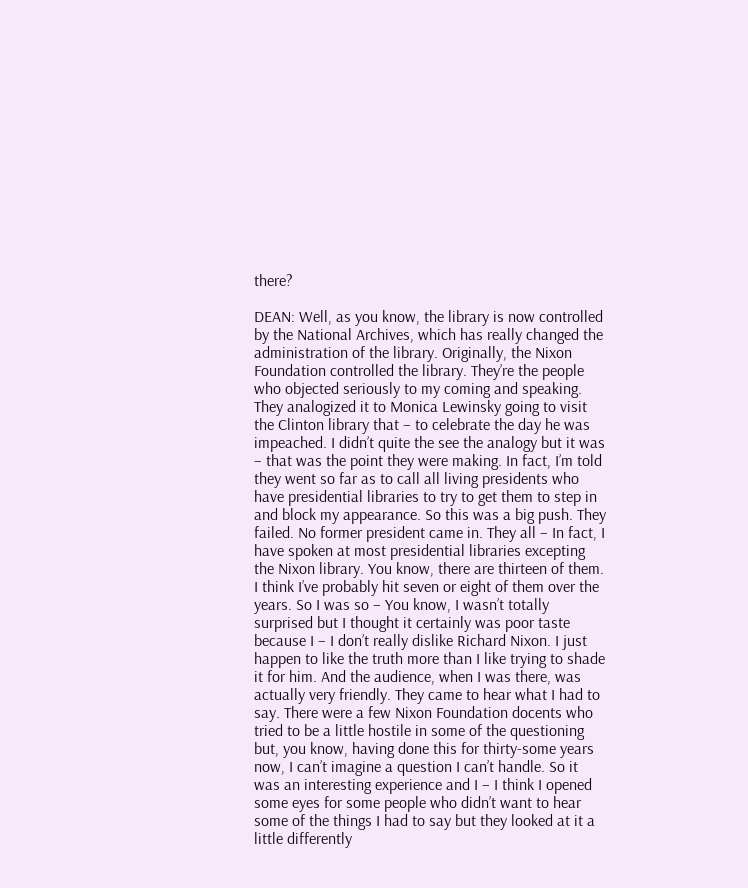there?

DEAN: Well, as you know, the library is now controlled by the National Archives, which has really changed the administration of the library. Originally, the Nixon Foundation controlled the library. They’re the people who objected seriously to my coming and speaking. They analogized it to Monica Lewinsky going to visit the Clinton library that – to celebrate the day he was impeached. I didn’t quite the see the analogy but it was – that was the point they were making. In fact, I’m told they went so far as to call all living presidents who have presidential libraries to try to get them to step in and block my appearance. So this was a big push. They failed. No former president came in. They all – In fact, I have spoken at most presidential libraries excepting the Nixon library. You know, there are thirteen of them. I think I’ve probably hit seven or eight of them over the years. So I was so – You know, I wasn’t totally surprised but I thought it certainly was poor taste because I – I don’t really dislike Richard Nixon. I just happen to like the truth more than I like trying to shade it for him. And the audience, when I was there, was actually very friendly. They came to hear what I had to say. There were a few Nixon Foundation docents who tried to be a little hostile in some of the questioning but, you know, having done this for thirty-some years now, I can’t imagine a question I can’t handle. So it was an interesting experience and I – I think I opened some eyes for some people who didn’t want to hear some of the things I had to say but they looked at it a little differently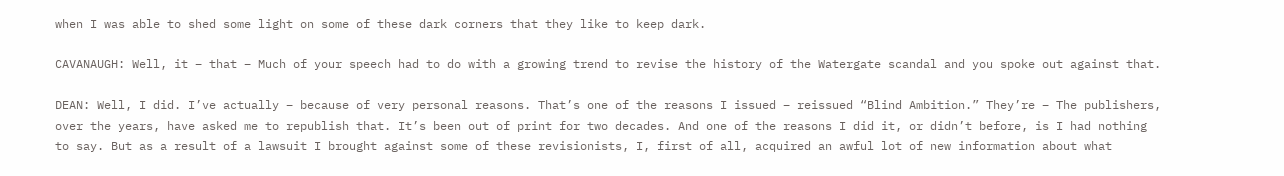when I was able to shed some light on some of these dark corners that they like to keep dark.

CAVANAUGH: Well, it – that – Much of your speech had to do with a growing trend to revise the history of the Watergate scandal and you spoke out against that.

DEAN: Well, I did. I’ve actually – because of very personal reasons. That’s one of the reasons I issued – reissued “Blind Ambition.” They’re – The publishers, over the years, have asked me to republish that. It’s been out of print for two decades. And one of the reasons I did it, or didn’t before, is I had nothing to say. But as a result of a lawsuit I brought against some of these revisionists, I, first of all, acquired an awful lot of new information about what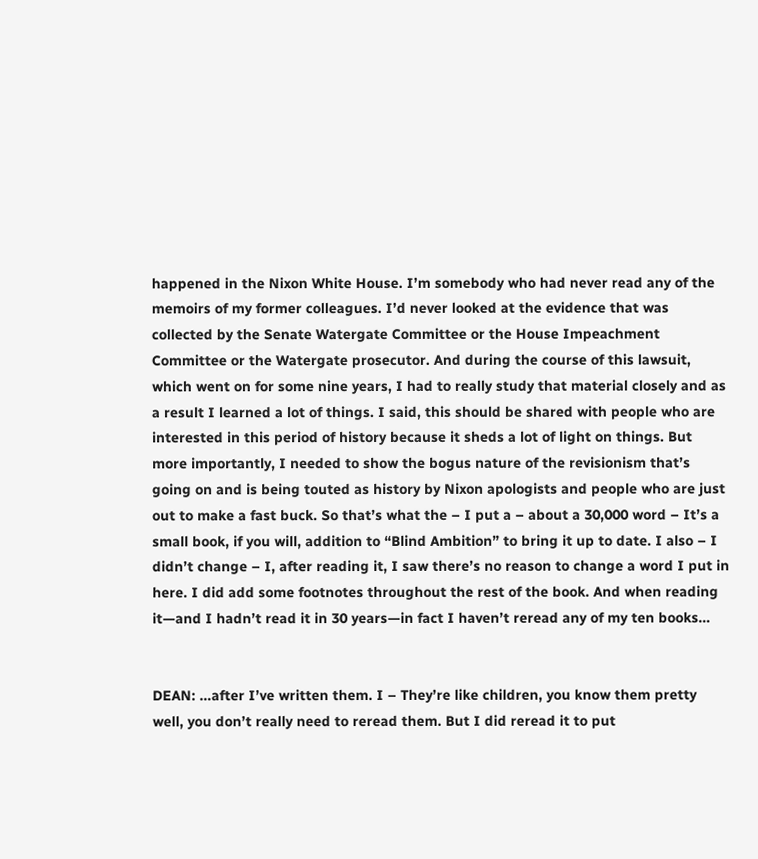happened in the Nixon White House. I’m somebody who had never read any of the memoirs of my former colleagues. I’d never looked at the evidence that was collected by the Senate Watergate Committee or the House Impeachment Committee or the Watergate prosecutor. And during the course of this lawsuit, which went on for some nine years, I had to really study that material closely and as a result I learned a lot of things. I said, this should be shared with people who are interested in this period of history because it sheds a lot of light on things. But more importantly, I needed to show the bogus nature of the revisionism that’s going on and is being touted as history by Nixon apologists and people who are just out to make a fast buck. So that’s what the – I put a – about a 30,000 word – It’s a small book, if you will, addition to “Blind Ambition” to bring it up to date. I also – I didn’t change – I, after reading it, I saw there’s no reason to change a word I put in here. I did add some footnotes throughout the rest of the book. And when reading it—and I hadn’t read it in 30 years—in fact I haven’t reread any of my ten books…


DEAN: …after I’ve written them. I – They’re like children, you know them pretty well, you don’t really need to reread them. But I did reread it to put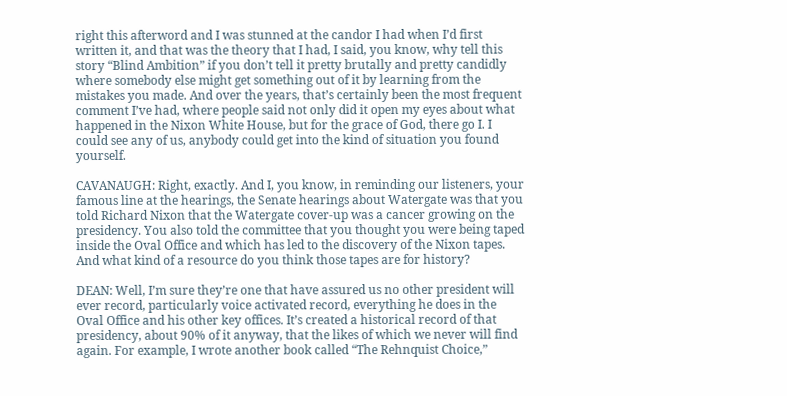right this afterword and I was stunned at the candor I had when I’d first written it, and that was the theory that I had, I said, you know, why tell this story “Blind Ambition” if you don’t tell it pretty brutally and pretty candidly where somebody else might get something out of it by learning from the mistakes you made. And over the years, that’s certainly been the most frequent comment I’ve had, where people said not only did it open my eyes about what happened in the Nixon White House, but for the grace of God, there go I. I could see any of us, anybody could get into the kind of situation you found yourself.

CAVANAUGH: Right, exactly. And I, you know, in reminding our listeners, your famous line at the hearings, the Senate hearings about Watergate was that you told Richard Nixon that the Watergate cover-up was a cancer growing on the presidency. You also told the committee that you thought you were being taped inside the Oval Office and which has led to the discovery of the Nixon tapes. And what kind of a resource do you think those tapes are for history?

DEAN: Well, I’m sure they’re one that have assured us no other president will ever record, particularly voice activated record, everything he does in the Oval Office and his other key offices. It’s created a historical record of that presidency, about 90% of it anyway, that the likes of which we never will find again. For example, I wrote another book called “The Rehnquist Choice,”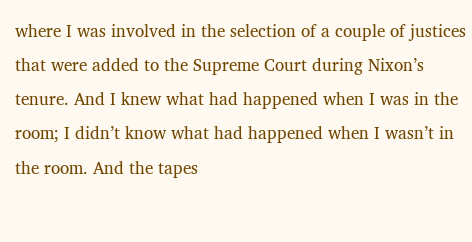where I was involved in the selection of a couple of justices that were added to the Supreme Court during Nixon’s tenure. And I knew what had happened when I was in the room; I didn’t know what had happened when I wasn’t in the room. And the tapes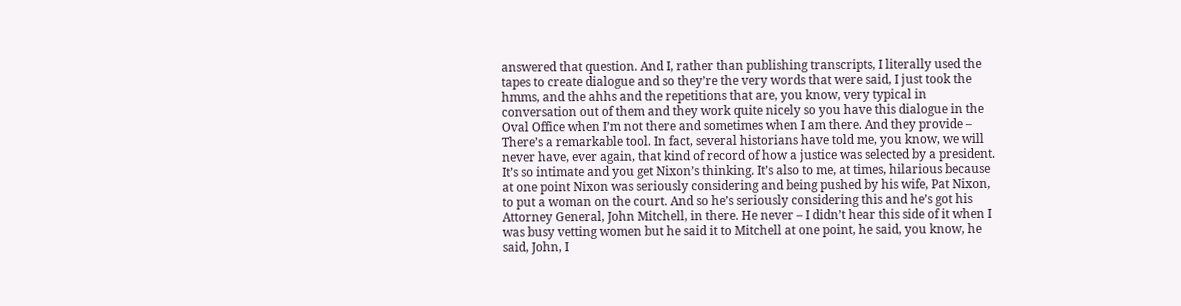answered that question. And I, rather than publishing transcripts, I literally used the tapes to create dialogue and so they’re the very words that were said, I just took the hmms, and the ahhs and the repetitions that are, you know, very typical in conversation out of them and they work quite nicely so you have this dialogue in the Oval Office when I’m not there and sometimes when I am there. And they provide – There’s a remarkable tool. In fact, several historians have told me, you know, we will never have, ever again, that kind of record of how a justice was selected by a president. It’s so intimate and you get Nixon’s thinking. It’s also to me, at times, hilarious because at one point Nixon was seriously considering and being pushed by his wife, Pat Nixon, to put a woman on the court. And so he’s seriously considering this and he’s got his Attorney General, John Mitchell, in there. He never – I didn’t hear this side of it when I was busy vetting women but he said it to Mitchell at one point, he said, you know, he said, John, I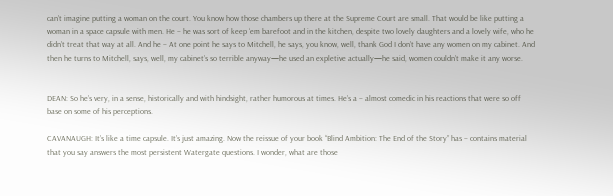can’t imagine putting a woman on the court. You know how those chambers up there at the Supreme Court are small. That would be like putting a woman in a space capsule with men. He – he was sort of keep ‘em barefoot and in the kitchen, despite two lovely daughters and a lovely wife, who he didn’t treat that way at all. And he – At one point he says to Mitchell, he says, you know, well, thank God I don’t have any women on my cabinet. And then he turns to Mitchell, says, well, my cabinet’s so terrible anyway—he used an expletive actually—he said, women couldn’t make it any worse.


DEAN: So he’s very, in a sense, historically and with hindsight, rather humorous at times. He’s a – almost comedic in his reactions that were so off base on some of his perceptions.

CAVANAUGH: It’s like a time capsule. It’s just amazing. Now the reissue of your book “Blind Ambition: The End of the Story” has – contains material that you say answers the most persistent Watergate questions. I wonder, what are those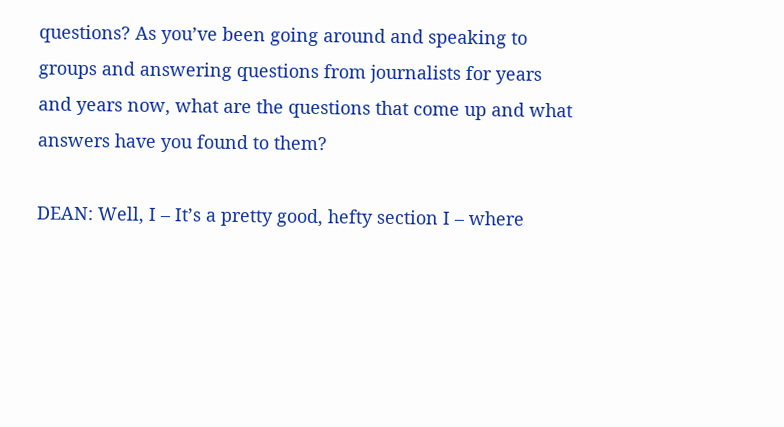questions? As you’ve been going around and speaking to groups and answering questions from journalists for years and years now, what are the questions that come up and what answers have you found to them?

DEAN: Well, I – It’s a pretty good, hefty section I – where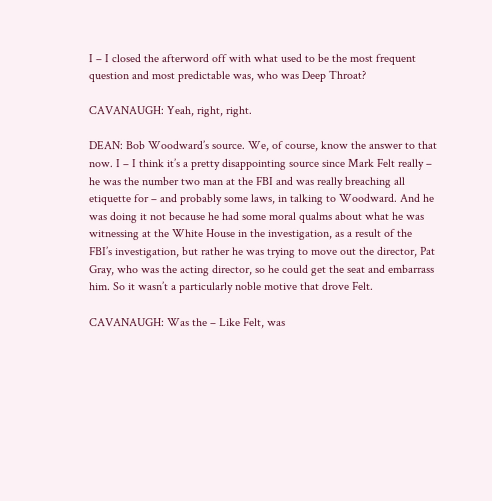I – I closed the afterword off with what used to be the most frequent question and most predictable was, who was Deep Throat?

CAVANAUGH: Yeah, right, right.

DEAN: Bob Woodward’s source. We, of course, know the answer to that now. I – I think it’s a pretty disappointing source since Mark Felt really – he was the number two man at the FBI and was really breaching all etiquette for – and probably some laws, in talking to Woodward. And he was doing it not because he had some moral qualms about what he was witnessing at the White House in the investigation, as a result of the FBI’s investigation, but rather he was trying to move out the director, Pat Gray, who was the acting director, so he could get the seat and embarrass him. So it wasn’t a particularly noble motive that drove Felt.

CAVANAUGH: Was the – Like Felt, was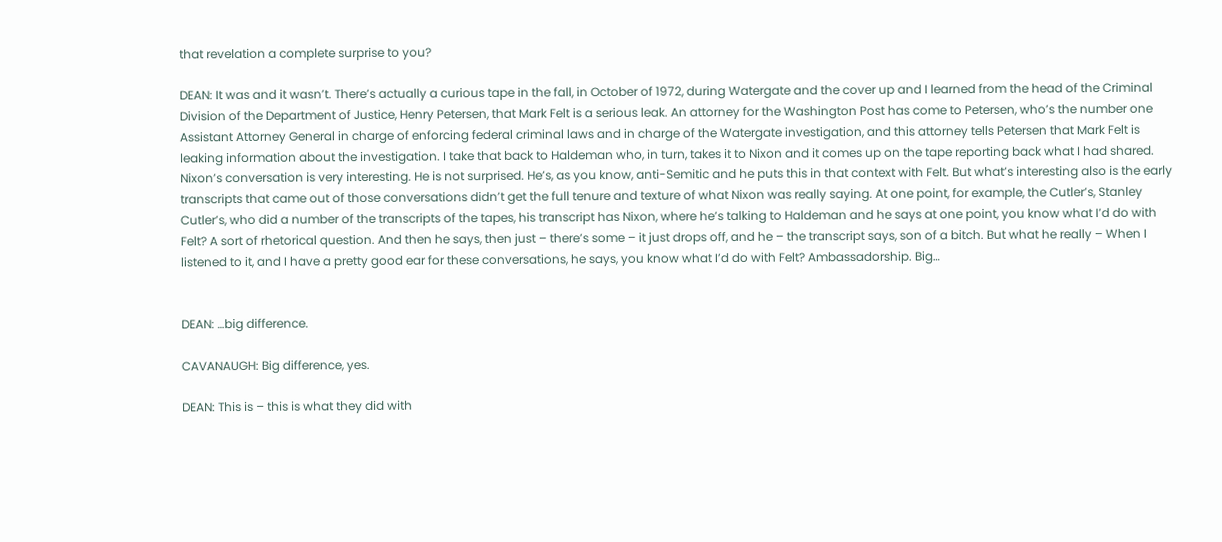that revelation a complete surprise to you?

DEAN: It was and it wasn’t. There’s actually a curious tape in the fall, in October of 1972, during Watergate and the cover up and I learned from the head of the Criminal Division of the Department of Justice, Henry Petersen, that Mark Felt is a serious leak. An attorney for the Washington Post has come to Petersen, who’s the number one Assistant Attorney General in charge of enforcing federal criminal laws and in charge of the Watergate investigation, and this attorney tells Petersen that Mark Felt is leaking information about the investigation. I take that back to Haldeman who, in turn, takes it to Nixon and it comes up on the tape reporting back what I had shared. Nixon’s conversation is very interesting. He is not surprised. He’s, as you know, anti-Semitic and he puts this in that context with Felt. But what’s interesting also is the early transcripts that came out of those conversations didn’t get the full tenure and texture of what Nixon was really saying. At one point, for example, the Cutler’s, Stanley Cutler’s, who did a number of the transcripts of the tapes, his transcript has Nixon, where he’s talking to Haldeman and he says at one point, you know what I’d do with Felt? A sort of rhetorical question. And then he says, then just – there’s some – it just drops off, and he – the transcript says, son of a bitch. But what he really – When I listened to it, and I have a pretty good ear for these conversations, he says, you know what I’d do with Felt? Ambassadorship. Big…


DEAN: …big difference.

CAVANAUGH: Big difference, yes.

DEAN: This is – this is what they did with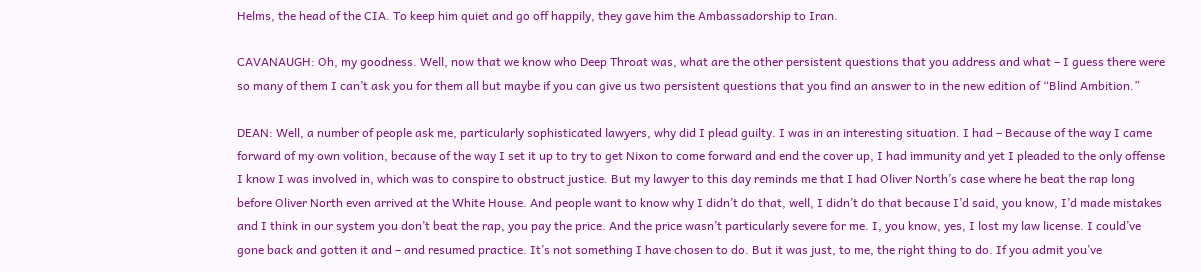Helms, the head of the CIA. To keep him quiet and go off happily, they gave him the Ambassadorship to Iran.

CAVANAUGH: Oh, my goodness. Well, now that we know who Deep Throat was, what are the other persistent questions that you address and what – I guess there were so many of them I can’t ask you for them all but maybe if you can give us two persistent questions that you find an answer to in the new edition of “Blind Ambition.”

DEAN: Well, a number of people ask me, particularly sophisticated lawyers, why did I plead guilty. I was in an interesting situation. I had – Because of the way I came forward of my own volition, because of the way I set it up to try to get Nixon to come forward and end the cover up, I had immunity and yet I pleaded to the only offense I know I was involved in, which was to conspire to obstruct justice. But my lawyer to this day reminds me that I had Oliver North’s case where he beat the rap long before Oliver North even arrived at the White House. And people want to know why I didn’t do that, well, I didn’t do that because I’d said, you know, I’d made mistakes and I think in our system you don’t beat the rap, you pay the price. And the price wasn’t particularly severe for me. I, you know, yes, I lost my law license. I could’ve gone back and gotten it and – and resumed practice. It’s not something I have chosen to do. But it was just, to me, the right thing to do. If you admit you’ve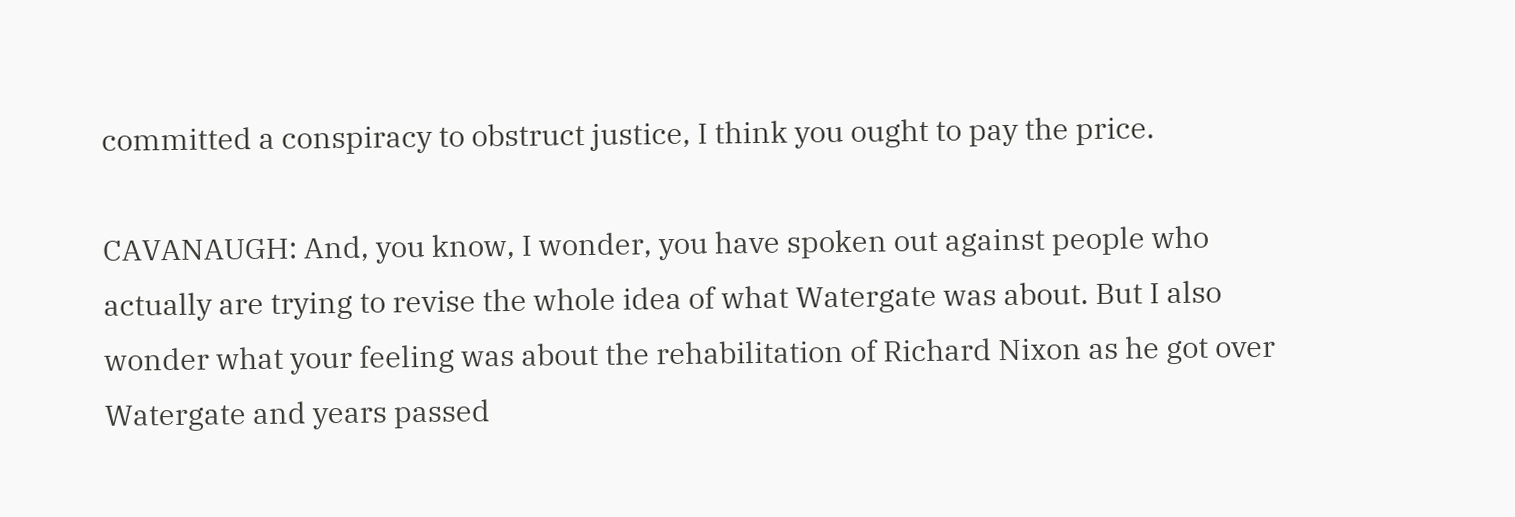committed a conspiracy to obstruct justice, I think you ought to pay the price.

CAVANAUGH: And, you know, I wonder, you have spoken out against people who actually are trying to revise the whole idea of what Watergate was about. But I also wonder what your feeling was about the rehabilitation of Richard Nixon as he got over Watergate and years passed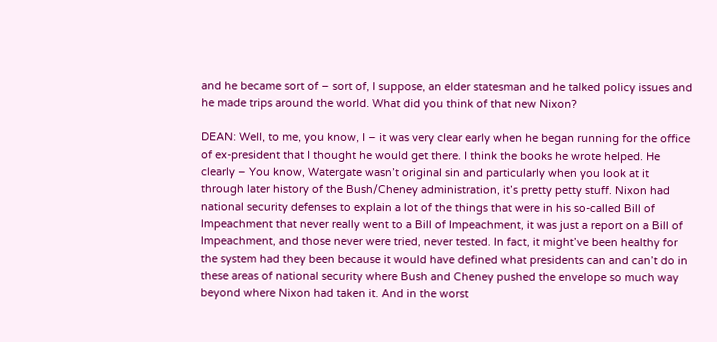and he became sort of – sort of, I suppose, an elder statesman and he talked policy issues and he made trips around the world. What did you think of that new Nixon?

DEAN: Well, to me, you know, I – it was very clear early when he began running for the office of ex-president that I thought he would get there. I think the books he wrote helped. He clearly – You know, Watergate wasn’t original sin and particularly when you look at it through later history of the Bush/Cheney administration, it’s pretty petty stuff. Nixon had national security defenses to explain a lot of the things that were in his so-called Bill of Impeachment that never really went to a Bill of Impeachment, it was just a report on a Bill of Impeachment, and those never were tried, never tested. In fact, it might’ve been healthy for the system had they been because it would have defined what presidents can and can’t do in these areas of national security where Bush and Cheney pushed the envelope so much way beyond where Nixon had taken it. And in the worst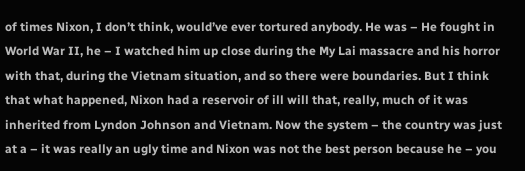of times Nixon, I don’t think, would’ve ever tortured anybody. He was – He fought in World War II, he – I watched him up close during the My Lai massacre and his horror with that, during the Vietnam situation, and so there were boundaries. But I think that what happened, Nixon had a reservoir of ill will that, really, much of it was inherited from Lyndon Johnson and Vietnam. Now the system – the country was just at a – it was really an ugly time and Nixon was not the best person because he – you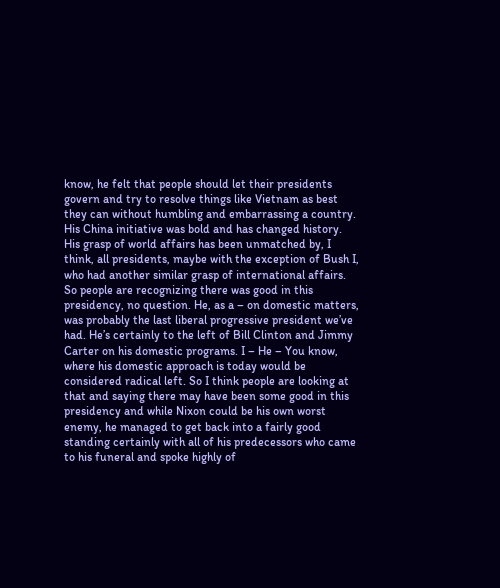know, he felt that people should let their presidents govern and try to resolve things like Vietnam as best they can without humbling and embarrassing a country. His China initiative was bold and has changed history. His grasp of world affairs has been unmatched by, I think, all presidents, maybe with the exception of Bush I, who had another similar grasp of international affairs. So people are recognizing there was good in this presidency, no question. He, as a – on domestic matters, was probably the last liberal progressive president we’ve had. He’s certainly to the left of Bill Clinton and Jimmy Carter on his domestic programs. I – He – You know, where his domestic approach is today would be considered radical left. So I think people are looking at that and saying there may have been some good in this presidency and while Nixon could be his own worst enemy, he managed to get back into a fairly good standing certainly with all of his predecessors who came to his funeral and spoke highly of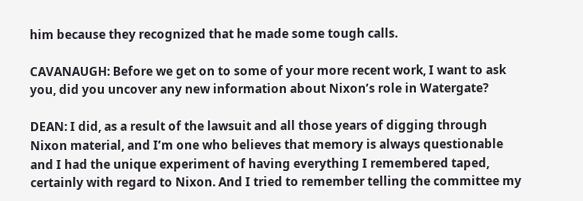him because they recognized that he made some tough calls.

CAVANAUGH: Before we get on to some of your more recent work, I want to ask you, did you uncover any new information about Nixon’s role in Watergate?

DEAN: I did, as a result of the lawsuit and all those years of digging through Nixon material, and I’m one who believes that memory is always questionable and I had the unique experiment of having everything I remembered taped, certainly with regard to Nixon. And I tried to remember telling the committee my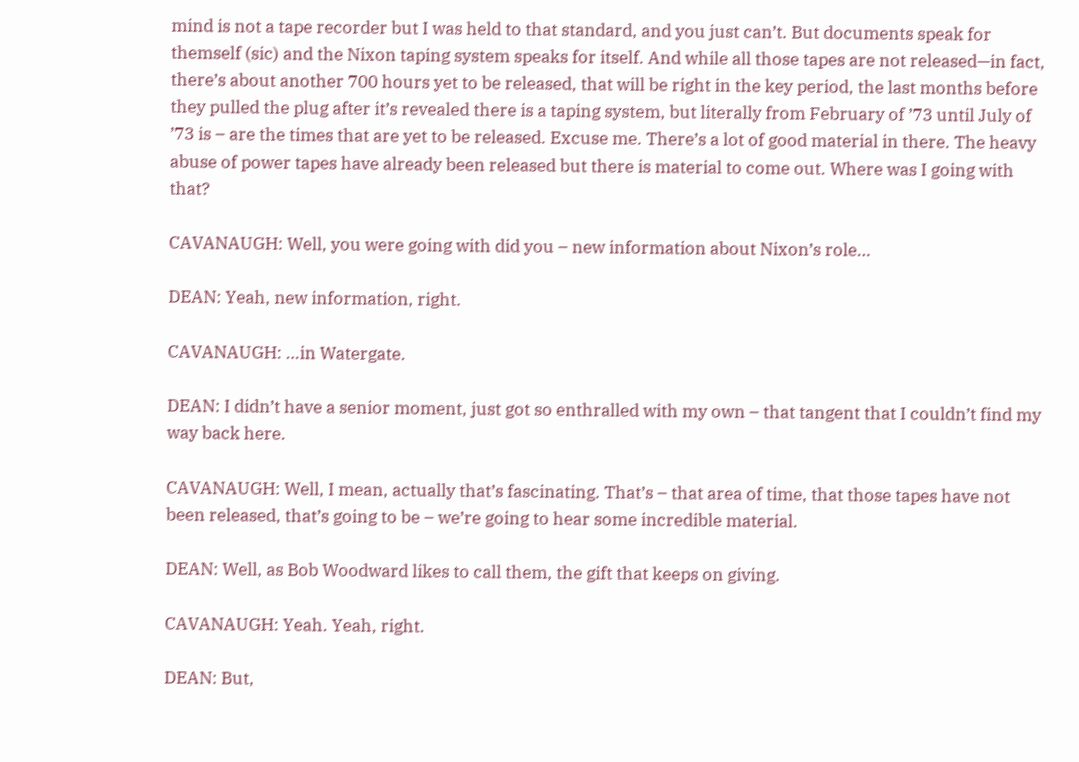mind is not a tape recorder but I was held to that standard, and you just can’t. But documents speak for themself (sic) and the Nixon taping system speaks for itself. And while all those tapes are not released—in fact, there’s about another 700 hours yet to be released, that will be right in the key period, the last months before they pulled the plug after it’s revealed there is a taping system, but literally from February of ’73 until July of ’73 is – are the times that are yet to be released. Excuse me. There’s a lot of good material in there. The heavy abuse of power tapes have already been released but there is material to come out. Where was I going with that?

CAVANAUGH: Well, you were going with did you – new information about Nixon’s role…

DEAN: Yeah, new information, right.

CAVANAUGH: …in Watergate.

DEAN: I didn’t have a senior moment, just got so enthralled with my own – that tangent that I couldn’t find my way back here.

CAVANAUGH: Well, I mean, actually that’s fascinating. That’s – that area of time, that those tapes have not been released, that’s going to be – we’re going to hear some incredible material.

DEAN: Well, as Bob Woodward likes to call them, the gift that keeps on giving.

CAVANAUGH: Yeah. Yeah, right.

DEAN: But,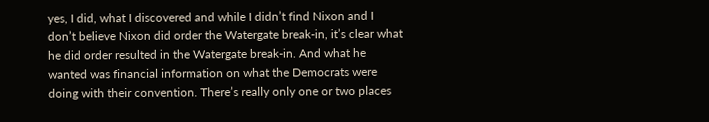yes, I did, what I discovered and while I didn’t find Nixon and I don’t believe Nixon did order the Watergate break-in, it’s clear what he did order resulted in the Watergate break-in. And what he wanted was financial information on what the Democrats were doing with their convention. There’s really only one or two places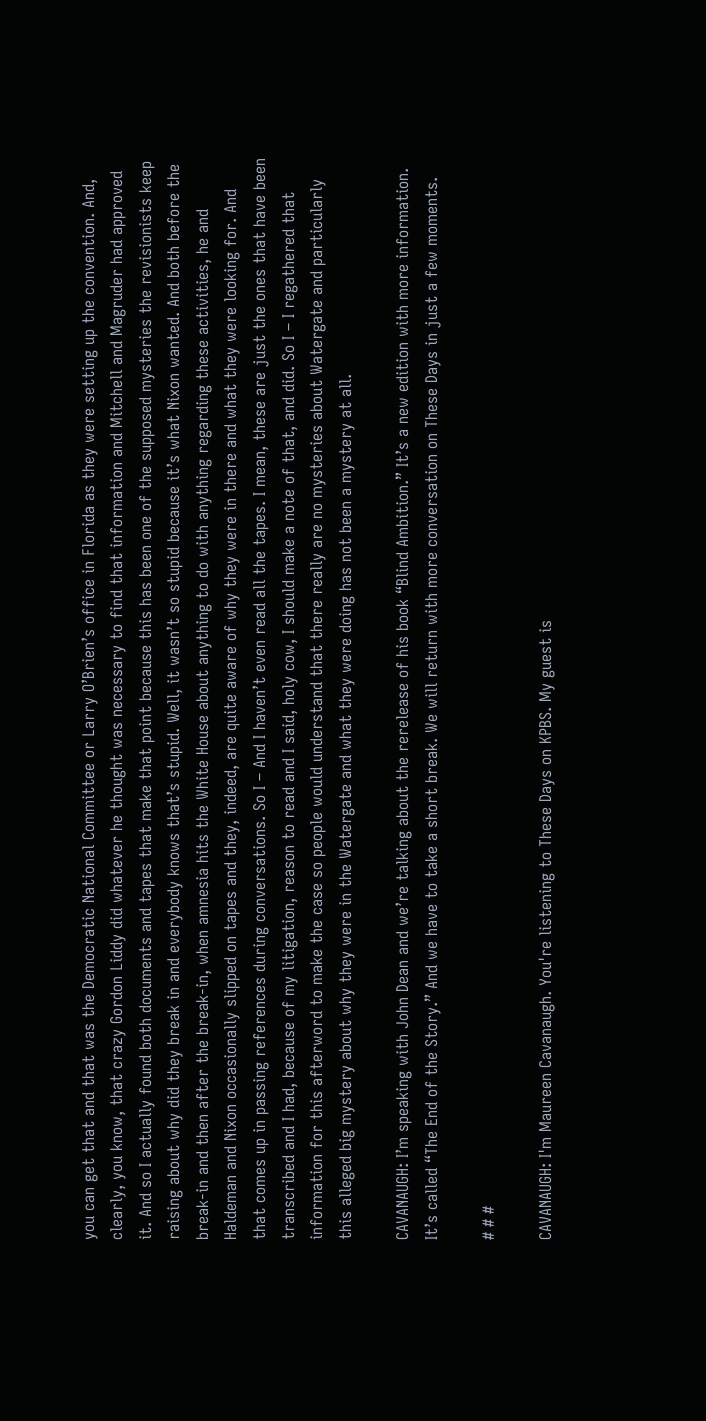you can get that and that was the Democratic National Committee or Larry O’Brien’s office in Florida as they were setting up the convention. And, clearly, you know, that crazy Gordon Liddy did whatever he thought was necessary to find that information and Mitchell and Magruder had approved it. And so I actually found both documents and tapes that make that point because this has been one of the supposed mysteries the revisionists keep raising about why did they break in and everybody knows that’s stupid. Well, it wasn’t so stupid because it’s what Nixon wanted. And both before the break-in and then after the break-in, when amnesia hits the White House about anything to do with anything regarding these activities, he and Haldeman and Nixon occasionally slipped on tapes and they, indeed, are quite aware of why they were in there and what they were looking for. And that comes up in passing references during conversations. So I – And I haven’t even read all the tapes. I mean, these are just the ones that have been transcribed and I had, because of my litigation, reason to read and I said, holy cow, I should make a note of that, and did. So I – I regathered that information for this afterword to make the case so people would understand that there really are no mysteries about Watergate and particularly this alleged big mystery about why they were in the Watergate and what they were doing has not been a mystery at all.

CAVANAUGH: I’m speaking with John Dean and we’re talking about the rerelease of his book “Blind Ambition.” It’s a new edition with more information. It’s called “The End of the Story.” And we have to take a short break. We will return with more conversation on These Days in just a few moments.

# # #

CAVANAUGH: I'm Maureen Cavanaugh. You're listening to These Days on KPBS. My guest is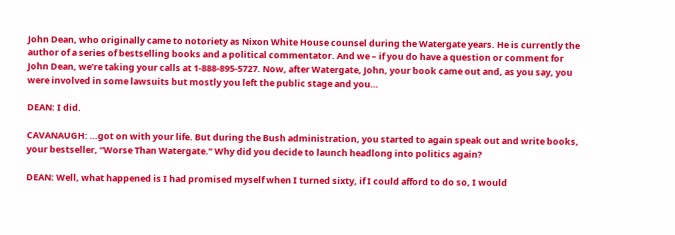John Dean, who originally came to notoriety as Nixon White House counsel during the Watergate years. He is currently the author of a series of bestselling books and a political commentator. And we – if you do have a question or comment for John Dean, we’re taking your calls at 1-888-895-5727. Now, after Watergate, John, your book came out and, as you say, you were involved in some lawsuits but mostly you left the public stage and you…

DEAN: I did.

CAVANAUGH: …got on with your life. But during the Bush administration, you started to again speak out and write books, your bestseller, “Worse Than Watergate.” Why did you decide to launch headlong into politics again?

DEAN: Well, what happened is I had promised myself when I turned sixty, if I could afford to do so, I would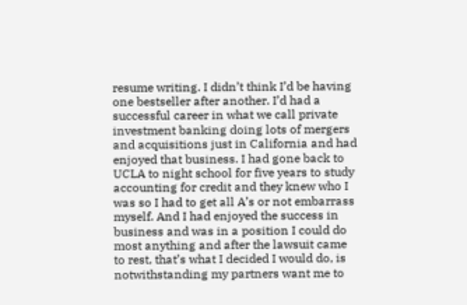resume writing. I didn’t think I’d be having one bestseller after another. I’d had a successful career in what we call private investment banking doing lots of mergers and acquisitions just in California and had enjoyed that business. I had gone back to UCLA to night school for five years to study accounting for credit and they knew who I was so I had to get all A’s or not embarrass myself. And I had enjoyed the success in business and was in a position I could do most anything and after the lawsuit came to rest, that’s what I decided I would do, is notwithstanding my partners want me to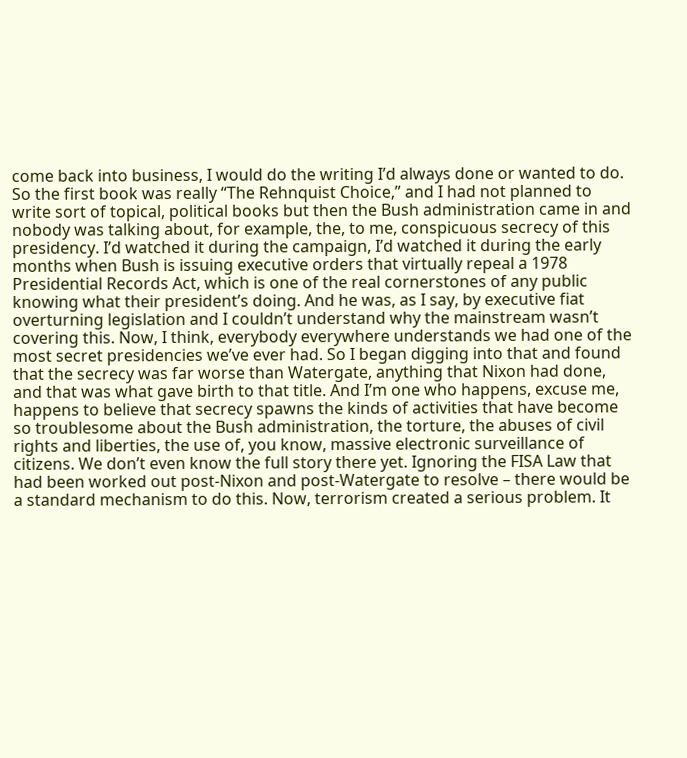come back into business, I would do the writing I’d always done or wanted to do. So the first book was really “The Rehnquist Choice,” and I had not planned to write sort of topical, political books but then the Bush administration came in and nobody was talking about, for example, the, to me, conspicuous secrecy of this presidency. I’d watched it during the campaign, I’d watched it during the early months when Bush is issuing executive orders that virtually repeal a 1978 Presidential Records Act, which is one of the real cornerstones of any public knowing what their president’s doing. And he was, as I say, by executive fiat overturning legislation and I couldn’t understand why the mainstream wasn’t covering this. Now, I think, everybody everywhere understands we had one of the most secret presidencies we’ve ever had. So I began digging into that and found that the secrecy was far worse than Watergate, anything that Nixon had done, and that was what gave birth to that title. And I’m one who happens, excuse me, happens to believe that secrecy spawns the kinds of activities that have become so troublesome about the Bush administration, the torture, the abuses of civil rights and liberties, the use of, you know, massive electronic surveillance of citizens. We don’t even know the full story there yet. Ignoring the FISA Law that had been worked out post-Nixon and post-Watergate to resolve – there would be a standard mechanism to do this. Now, terrorism created a serious problem. It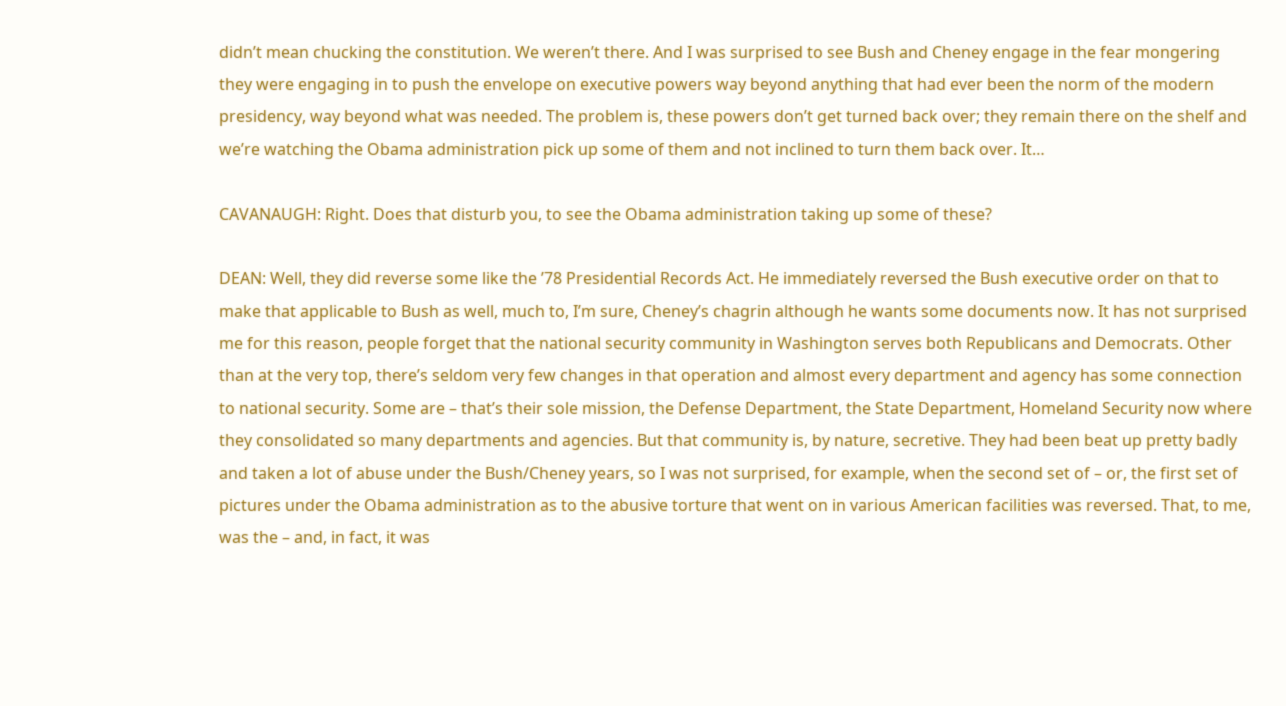didn’t mean chucking the constitution. We weren’t there. And I was surprised to see Bush and Cheney engage in the fear mongering they were engaging in to push the envelope on executive powers way beyond anything that had ever been the norm of the modern presidency, way beyond what was needed. The problem is, these powers don’t get turned back over; they remain there on the shelf and we’re watching the Obama administration pick up some of them and not inclined to turn them back over. It…

CAVANAUGH: Right. Does that disturb you, to see the Obama administration taking up some of these?

DEAN: Well, they did reverse some like the ’78 Presidential Records Act. He immediately reversed the Bush executive order on that to make that applicable to Bush as well, much to, I’m sure, Cheney’s chagrin although he wants some documents now. It has not surprised me for this reason, people forget that the national security community in Washington serves both Republicans and Democrats. Other than at the very top, there’s seldom very few changes in that operation and almost every department and agency has some connection to national security. Some are – that’s their sole mission, the Defense Department, the State Department, Homeland Security now where they consolidated so many departments and agencies. But that community is, by nature, secretive. They had been beat up pretty badly and taken a lot of abuse under the Bush/Cheney years, so I was not surprised, for example, when the second set of – or, the first set of pictures under the Obama administration as to the abusive torture that went on in various American facilities was reversed. That, to me, was the – and, in fact, it was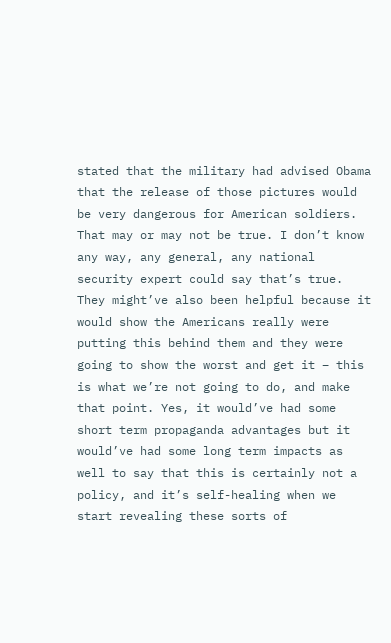stated that the military had advised Obama that the release of those pictures would be very dangerous for American soldiers. That may or may not be true. I don’t know any way, any general, any national security expert could say that’s true. They might’ve also been helpful because it would show the Americans really were putting this behind them and they were going to show the worst and get it – this is what we’re not going to do, and make that point. Yes, it would’ve had some short term propaganda advantages but it would’ve had some long term impacts as well to say that this is certainly not a policy, and it’s self-healing when we start revealing these sorts of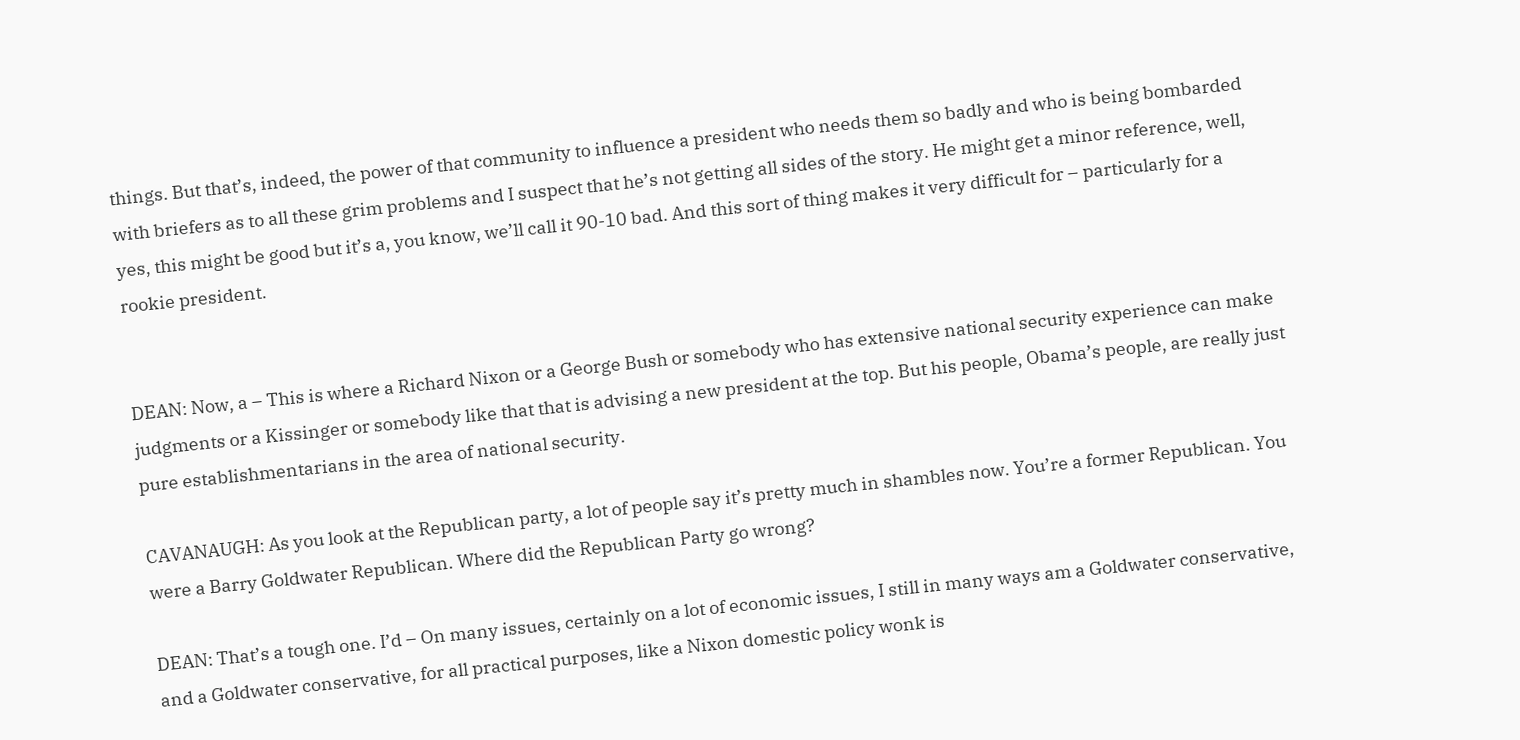things. But that’s, indeed, the power of that community to influence a president who needs them so badly and who is being bombarded with briefers as to all these grim problems and I suspect that he’s not getting all sides of the story. He might get a minor reference, well, yes, this might be good but it’s a, you know, we’ll call it 90-10 bad. And this sort of thing makes it very difficult for – particularly for a rookie president.


DEAN: Now, a – This is where a Richard Nixon or a George Bush or somebody who has extensive national security experience can make judgments or a Kissinger or somebody like that that is advising a new president at the top. But his people, Obama’s people, are really just pure establishmentarians in the area of national security.

CAVANAUGH: As you look at the Republican party, a lot of people say it’s pretty much in shambles now. You’re a former Republican. You were a Barry Goldwater Republican. Where did the Republican Party go wrong?

DEAN: That’s a tough one. I’d – On many issues, certainly on a lot of economic issues, I still in many ways am a Goldwater conservative, and a Goldwater conservative, for all practical purposes, like a Nixon domestic policy wonk is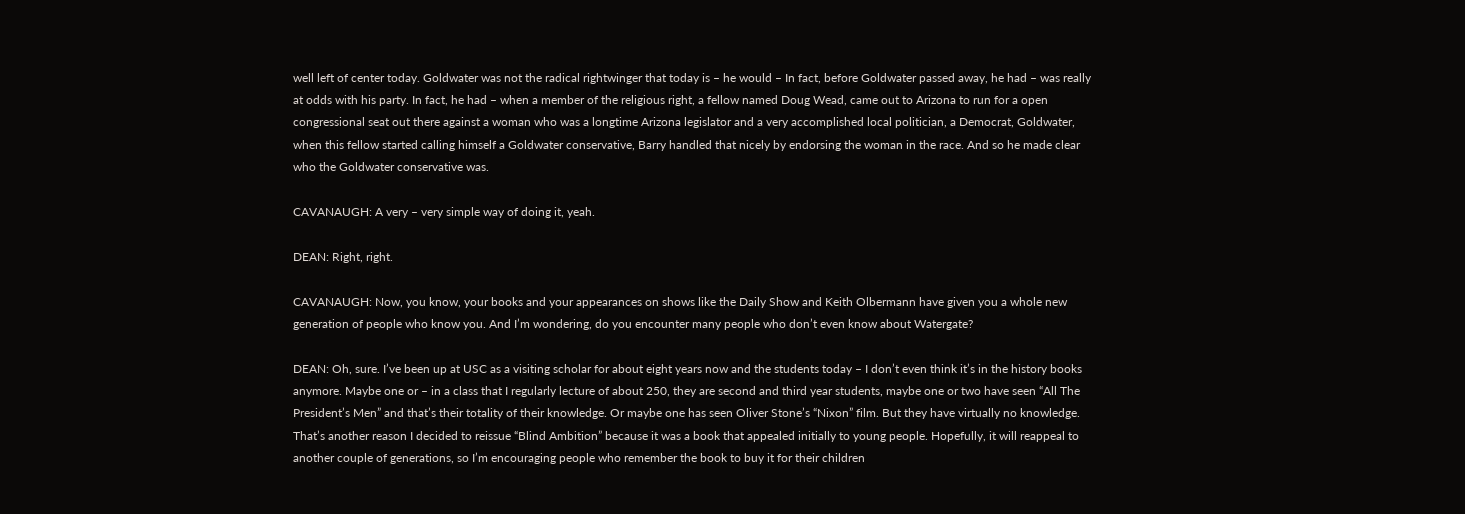well left of center today. Goldwater was not the radical rightwinger that today is – he would – In fact, before Goldwater passed away, he had – was really at odds with his party. In fact, he had – when a member of the religious right, a fellow named Doug Wead, came out to Arizona to run for a open congressional seat out there against a woman who was a longtime Arizona legislator and a very accomplished local politician, a Democrat, Goldwater, when this fellow started calling himself a Goldwater conservative, Barry handled that nicely by endorsing the woman in the race. And so he made clear who the Goldwater conservative was.

CAVANAUGH: A very – very simple way of doing it, yeah.

DEAN: Right, right.

CAVANAUGH: Now, you know, your books and your appearances on shows like the Daily Show and Keith Olbermann have given you a whole new generation of people who know you. And I’m wondering, do you encounter many people who don’t even know about Watergate?

DEAN: Oh, sure. I’ve been up at USC as a visiting scholar for about eight years now and the students today – I don’t even think it’s in the history books anymore. Maybe one or – in a class that I regularly lecture of about 250, they are second and third year students, maybe one or two have seen “All The President’s Men” and that’s their totality of their knowledge. Or maybe one has seen Oliver Stone’s “Nixon” film. But they have virtually no knowledge. That’s another reason I decided to reissue “Blind Ambition” because it was a book that appealed initially to young people. Hopefully, it will reappeal to another couple of generations, so I’m encouraging people who remember the book to buy it for their children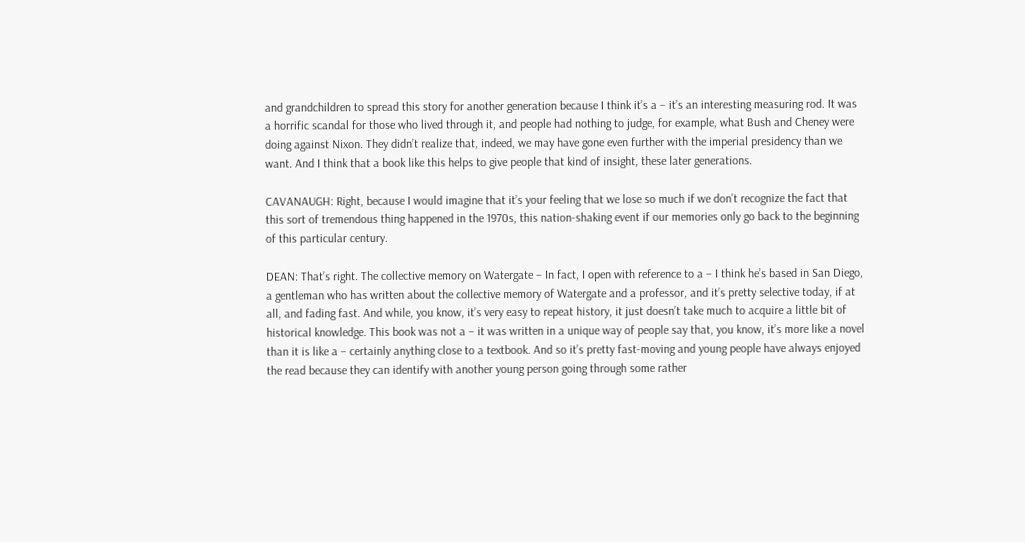and grandchildren to spread this story for another generation because I think it’s a – it’s an interesting measuring rod. It was a horrific scandal for those who lived through it, and people had nothing to judge, for example, what Bush and Cheney were doing against Nixon. They didn’t realize that, indeed, we may have gone even further with the imperial presidency than we want. And I think that a book like this helps to give people that kind of insight, these later generations.

CAVANAUGH: Right, because I would imagine that it’s your feeling that we lose so much if we don’t recognize the fact that this sort of tremendous thing happened in the 1970s, this nation-shaking event if our memories only go back to the beginning of this particular century.

DEAN: That’s right. The collective memory on Watergate – In fact, I open with reference to a – I think he’s based in San Diego, a gentleman who has written about the collective memory of Watergate and a professor, and it’s pretty selective today, if at all, and fading fast. And while, you know, it’s very easy to repeat history, it just doesn’t take much to acquire a little bit of historical knowledge. This book was not a – it was written in a unique way of people say that, you know, it’s more like a novel than it is like a – certainly anything close to a textbook. And so it’s pretty fast-moving and young people have always enjoyed the read because they can identify with another young person going through some rather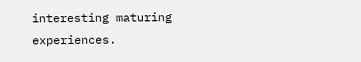interesting maturing experiences.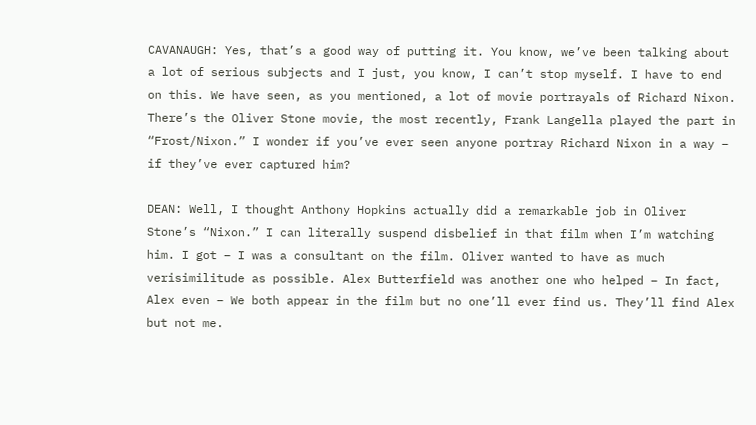CAVANAUGH: Yes, that’s a good way of putting it. You know, we’ve been talking about a lot of serious subjects and I just, you know, I can’t stop myself. I have to end on this. We have seen, as you mentioned, a lot of movie portrayals of Richard Nixon. There’s the Oliver Stone movie, the most recently, Frank Langella played the part in “Frost/Nixon.” I wonder if you’ve ever seen anyone portray Richard Nixon in a way – if they’ve ever captured him?

DEAN: Well, I thought Anthony Hopkins actually did a remarkable job in Oliver Stone’s “Nixon.” I can literally suspend disbelief in that film when I’m watching him. I got – I was a consultant on the film. Oliver wanted to have as much verisimilitude as possible. Alex Butterfield was another one who helped – In fact, Alex even – We both appear in the film but no one’ll ever find us. They’ll find Alex but not me.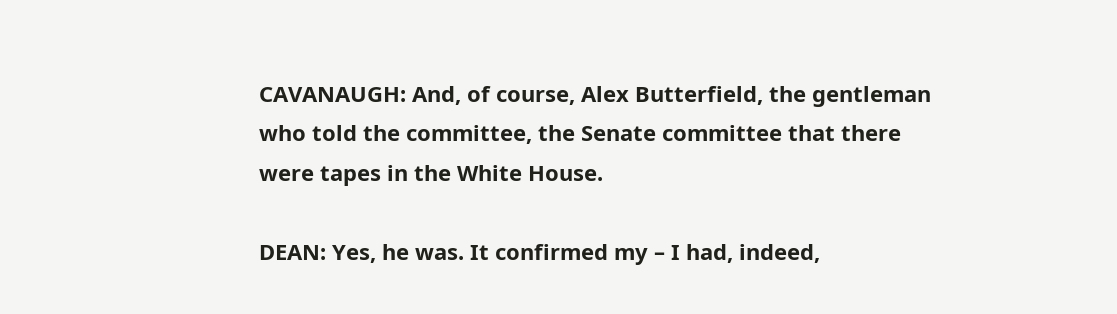CAVANAUGH: And, of course, Alex Butterfield, the gentleman who told the committee, the Senate committee that there were tapes in the White House.

DEAN: Yes, he was. It confirmed my – I had, indeed,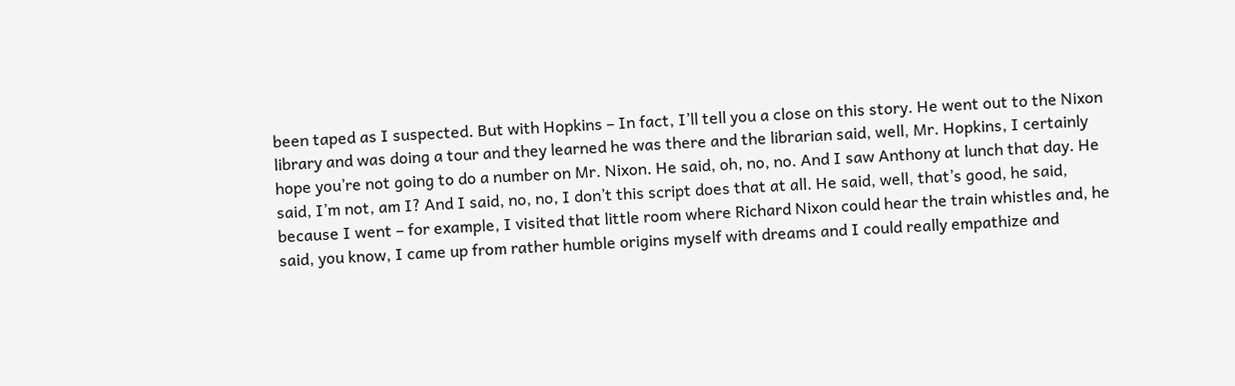been taped as I suspected. But with Hopkins – In fact, I’ll tell you a close on this story. He went out to the Nixon library and was doing a tour and they learned he was there and the librarian said, well, Mr. Hopkins, I certainly hope you’re not going to do a number on Mr. Nixon. He said, oh, no, no. And I saw Anthony at lunch that day. He said, I’m not, am I? And I said, no, no, I don’t this script does that at all. He said, well, that’s good, he said, because I went – for example, I visited that little room where Richard Nixon could hear the train whistles and, he said, you know, I came up from rather humble origins myself with dreams and I could really empathize and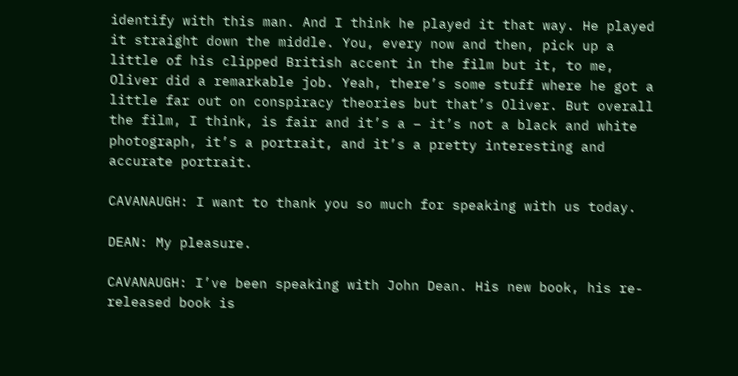identify with this man. And I think he played it that way. He played it straight down the middle. You, every now and then, pick up a little of his clipped British accent in the film but it, to me, Oliver did a remarkable job. Yeah, there’s some stuff where he got a little far out on conspiracy theories but that’s Oliver. But overall the film, I think, is fair and it’s a – it’s not a black and white photograph, it’s a portrait, and it’s a pretty interesting and accurate portrait.

CAVANAUGH: I want to thank you so much for speaking with us today.

DEAN: My pleasure.

CAVANAUGH: I’ve been speaking with John Dean. His new book, his re-released book is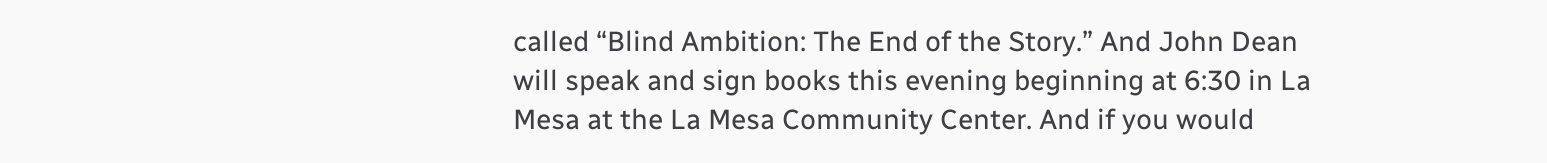called “Blind Ambition: The End of the Story.” And John Dean will speak and sign books this evening beginning at 6:30 in La Mesa at the La Mesa Community Center. And if you would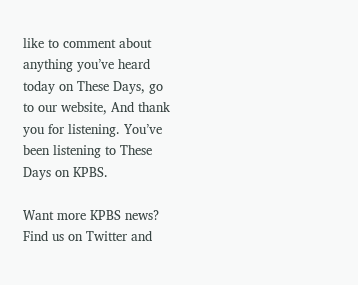like to comment about anything you’ve heard today on These Days, go to our website, And thank you for listening. You’ve been listening to These Days on KPBS.

Want more KPBS news?
Find us on Twitter and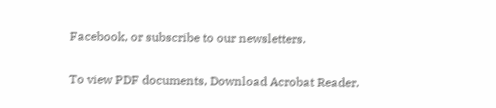Facebook, or subscribe to our newsletters.

To view PDF documents, Download Acrobat Reader.